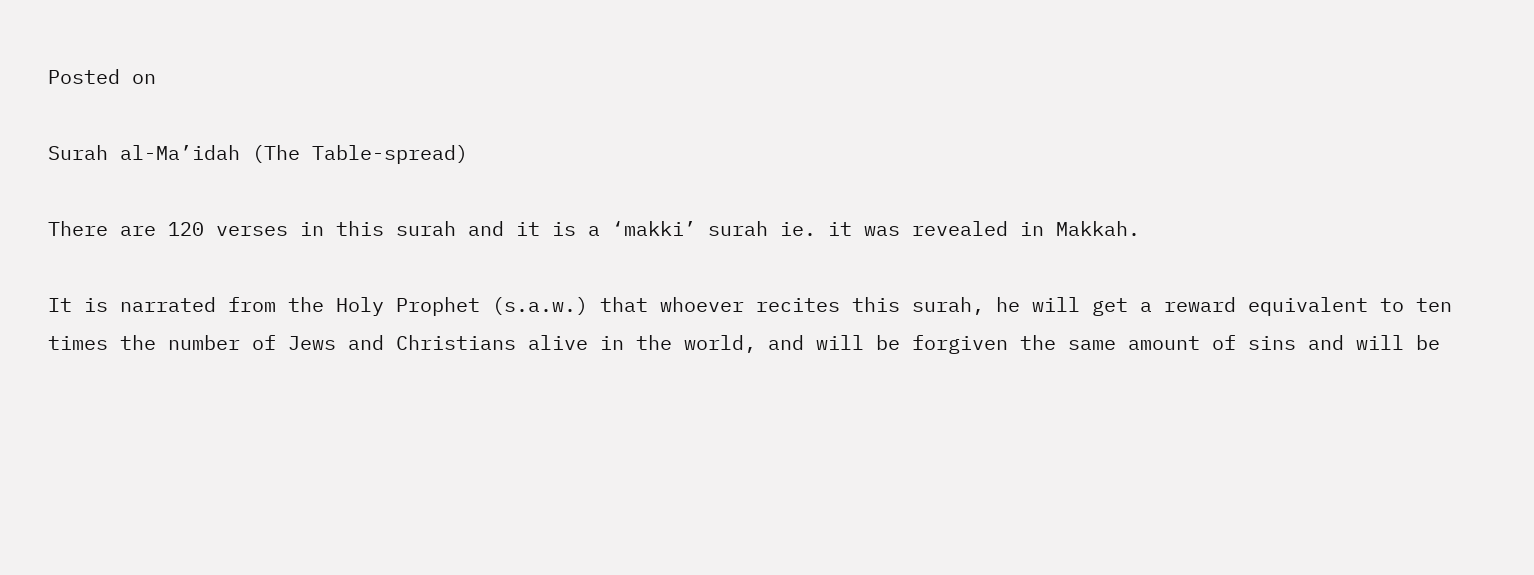Posted on

Surah al-Ma’idah (The Table-spread)

There are 120 verses in this surah and it is a ‘makki’ surah ie. it was revealed in Makkah.

It is narrated from the Holy Prophet (s.a.w.) that whoever recites this surah, he will get a reward equivalent to ten times the number of Jews and Christians alive in the world, and will be forgiven the same amount of sins and will be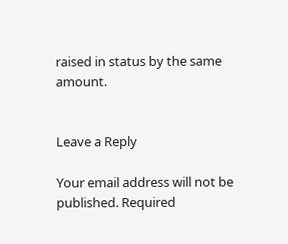raised in status by the same amount.


Leave a Reply

Your email address will not be published. Required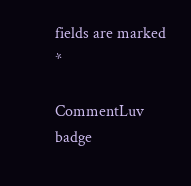fields are marked *

CommentLuv badge